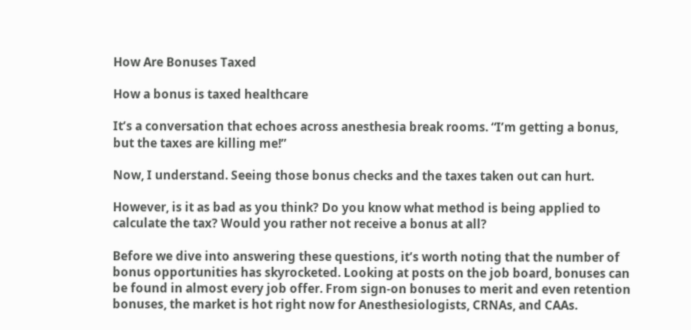How Are Bonuses Taxed

How a bonus is taxed healthcare

It’s a conversation that echoes across anesthesia break rooms. “I’m getting a bonus, but the taxes are killing me!”

Now, I understand. Seeing those bonus checks and the taxes taken out can hurt.

However, is it as bad as you think? Do you know what method is being applied to calculate the tax? Would you rather not receive a bonus at all?

Before we dive into answering these questions, it’s worth noting that the number of bonus opportunities has skyrocketed. Looking at posts on the job board, bonuses can be found in almost every job offer. From sign-on bonuses to merit and even retention bonuses, the market is hot right now for Anesthesiologists, CRNAs, and CAAs.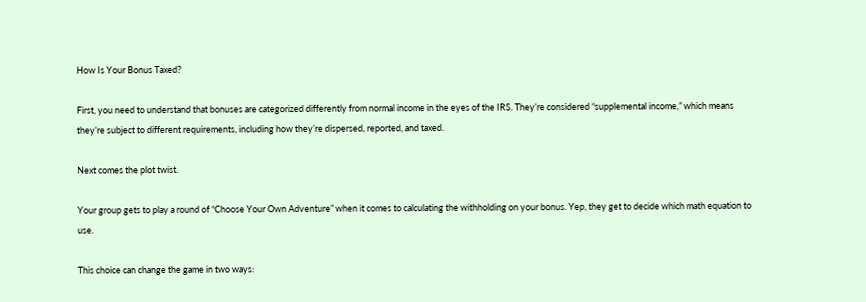How Is Your Bonus Taxed?

First, you need to understand that bonuses are categorized differently from normal income in the eyes of the IRS. They’re considered “supplemental income,” which means they’re subject to different requirements, including how they’re dispersed, reported, and taxed.

Next comes the plot twist.

Your group gets to play a round of “Choose Your Own Adventure” when it comes to calculating the withholding on your bonus. Yep, they get to decide which math equation to use.

This choice can change the game in two ways: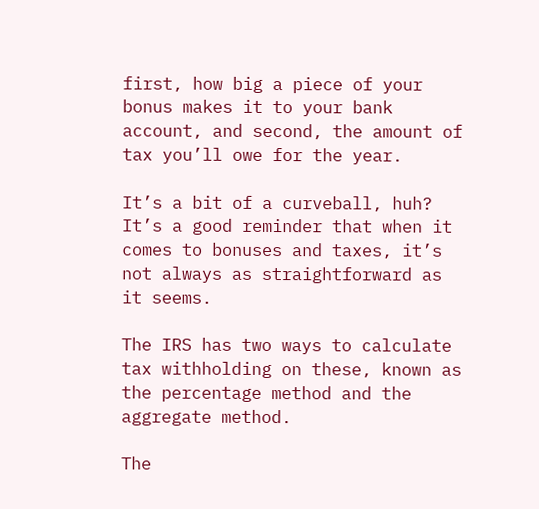first, how big a piece of your bonus makes it to your bank account, and second, the amount of tax you’ll owe for the year.

It’s a bit of a curveball, huh? It’s a good reminder that when it comes to bonuses and taxes, it’s not always as straightforward as it seems.

The IRS has two ways to calculate tax withholding on these, known as the percentage method and the aggregate method.

The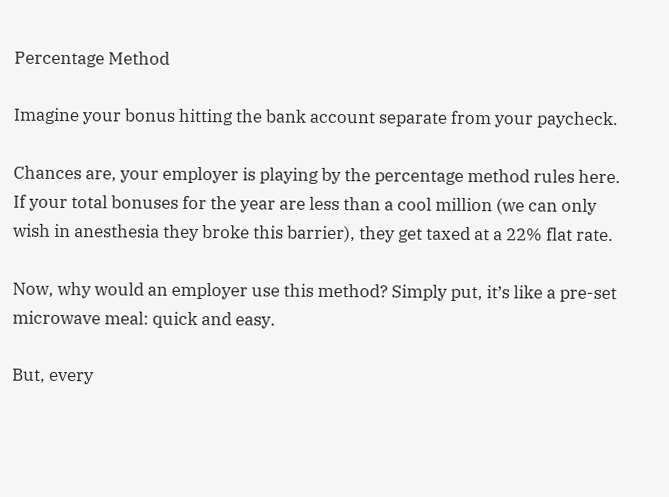Percentage Method

Imagine your bonus hitting the bank account separate from your paycheck.

Chances are, your employer is playing by the percentage method rules here. If your total bonuses for the year are less than a cool million (we can only wish in anesthesia they broke this barrier), they get taxed at a 22% flat rate.

Now, why would an employer use this method? Simply put, it’s like a pre-set microwave meal: quick and easy.

But, every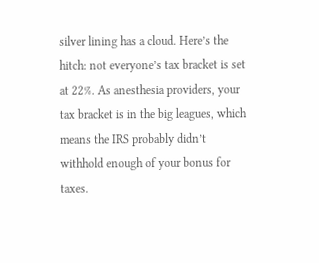silver lining has a cloud. Here’s the hitch: not everyone’s tax bracket is set at 22%. As anesthesia providers, your tax bracket is in the big leagues, which means the IRS probably didn’t withhold enough of your bonus for taxes.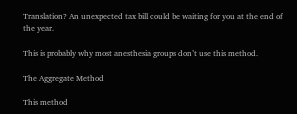Translation? An unexpected tax bill could be waiting for you at the end of the year.

This is probably why most anesthesia groups don’t use this method.

The Aggregate Method

This method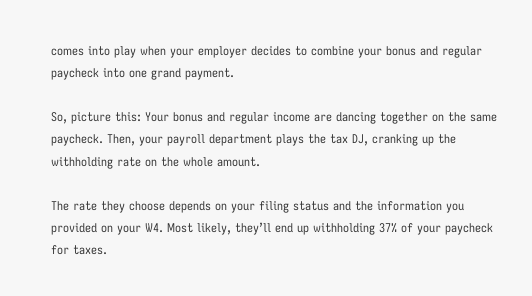comes into play when your employer decides to combine your bonus and regular paycheck into one grand payment.

So, picture this: Your bonus and regular income are dancing together on the same paycheck. Then, your payroll department plays the tax DJ, cranking up the withholding rate on the whole amount.

The rate they choose depends on your filing status and the information you provided on your W4. Most likely, they’ll end up withholding 37% of your paycheck for taxes.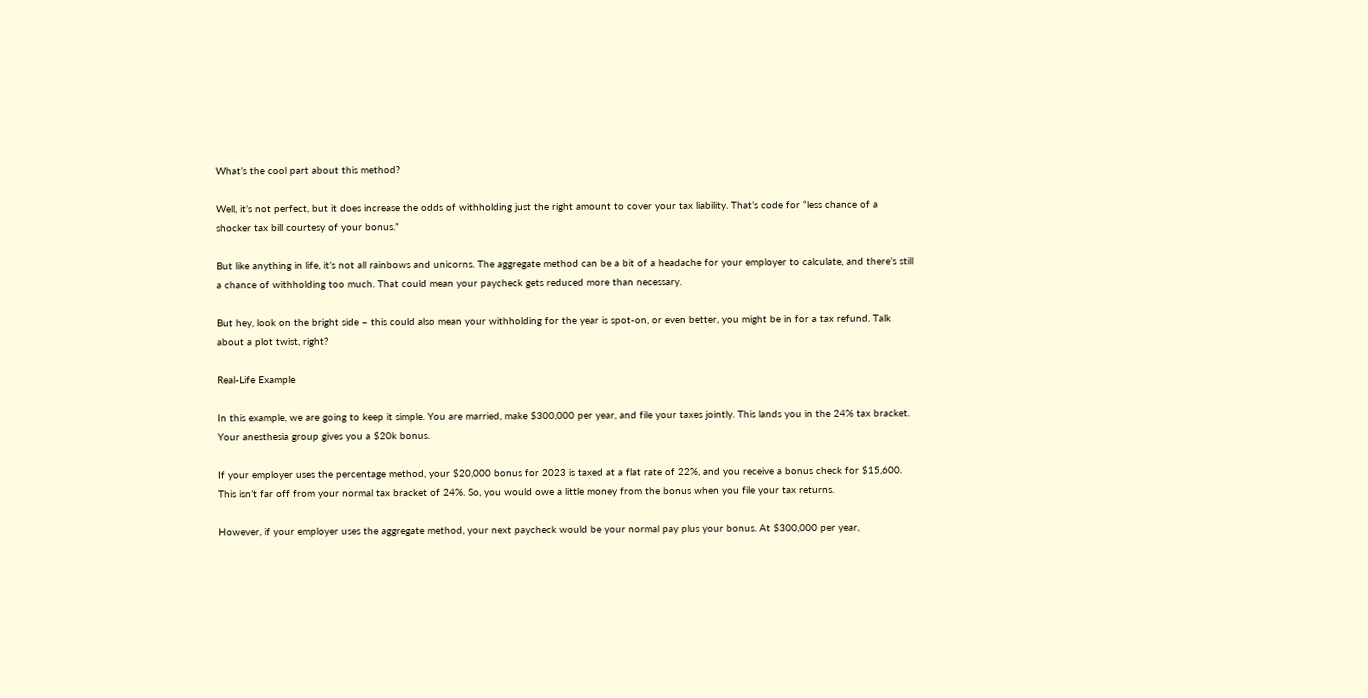What’s the cool part about this method?

Well, it’s not perfect, but it does increase the odds of withholding just the right amount to cover your tax liability. That’s code for “less chance of a shocker tax bill courtesy of your bonus.”

But like anything in life, it’s not all rainbows and unicorns. The aggregate method can be a bit of a headache for your employer to calculate, and there’s still a chance of withholding too much. That could mean your paycheck gets reduced more than necessary.

But hey, look on the bright side – this could also mean your withholding for the year is spot-on, or even better, you might be in for a tax refund. Talk about a plot twist, right?

Real-Life Example

In this example, we are going to keep it simple. You are married, make $300,000 per year, and file your taxes jointly. This lands you in the 24% tax bracket. Your anesthesia group gives you a $20k bonus.

If your employer uses the percentage method, your $20,000 bonus for 2023 is taxed at a flat rate of 22%, and you receive a bonus check for $15,600. This isn’t far off from your normal tax bracket of 24%. So, you would owe a little money from the bonus when you file your tax returns.

However, if your employer uses the aggregate method, your next paycheck would be your normal pay plus your bonus. At $300,000 per year,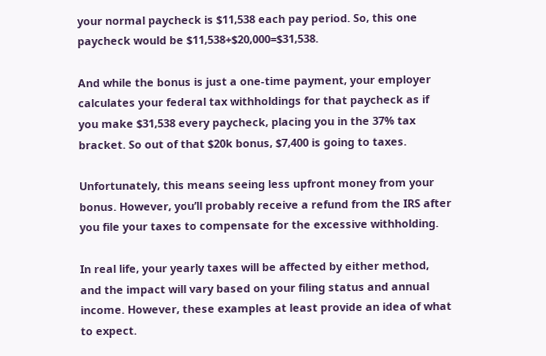your normal paycheck is $11,538 each pay period. So, this one paycheck would be $11,538+$20,000=$31,538.

And while the bonus is just a one-time payment, your employer calculates your federal tax withholdings for that paycheck as if you make $31,538 every paycheck, placing you in the 37% tax bracket. So out of that $20k bonus, $7,400 is going to taxes.

Unfortunately, this means seeing less upfront money from your bonus. However, you’ll probably receive a refund from the IRS after you file your taxes to compensate for the excessive withholding.

In real life, your yearly taxes will be affected by either method, and the impact will vary based on your filing status and annual income. However, these examples at least provide an idea of what to expect.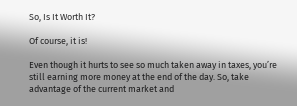So, Is It Worth It?

Of course, it is!

Even though it hurts to see so much taken away in taxes, you’re still earning more money at the end of the day. So, take advantage of the current market and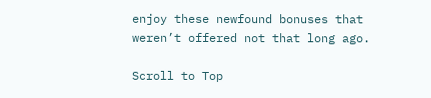enjoy these newfound bonuses that weren’t offered not that long ago.

Scroll to Top